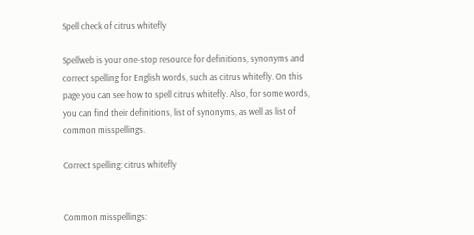Spell check of citrus whitefly

Spellweb is your one-stop resource for definitions, synonyms and correct spelling for English words, such as citrus whitefly. On this page you can see how to spell citrus whitefly. Also, for some words, you can find their definitions, list of synonyms, as well as list of common misspellings.

Correct spelling: citrus whitefly


Common misspellings: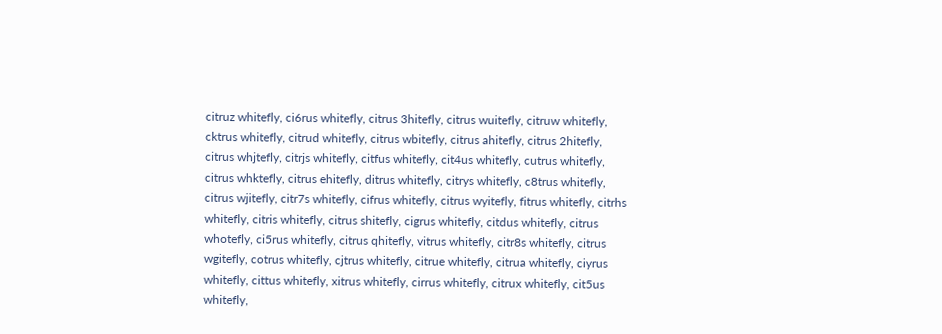citruz whitefly, ci6rus whitefly, citrus 3hitefly, citrus wuitefly, citruw whitefly, cktrus whitefly, citrud whitefly, citrus wbitefly, citrus ahitefly, citrus 2hitefly, citrus whjtefly, citrjs whitefly, citfus whitefly, cit4us whitefly, cutrus whitefly, citrus whktefly, citrus ehitefly, ditrus whitefly, citrys whitefly, c8trus whitefly, citrus wjitefly, citr7s whitefly, cifrus whitefly, citrus wyitefly, fitrus whitefly, citrhs whitefly, citris whitefly, citrus shitefly, cigrus whitefly, citdus whitefly, citrus whotefly, ci5rus whitefly, citrus qhitefly, vitrus whitefly, citr8s whitefly, citrus wgitefly, cotrus whitefly, cjtrus whitefly, citrue whitefly, citrua whitefly, ciyrus whitefly, cittus whitefly, xitrus whitefly, cirrus whitefly, citrux whitefly, cit5us whitefly,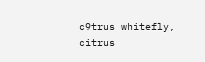c9trus whitefly, citrus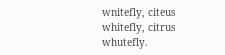wnitefly, citeus whitefly, citrus whutefly.